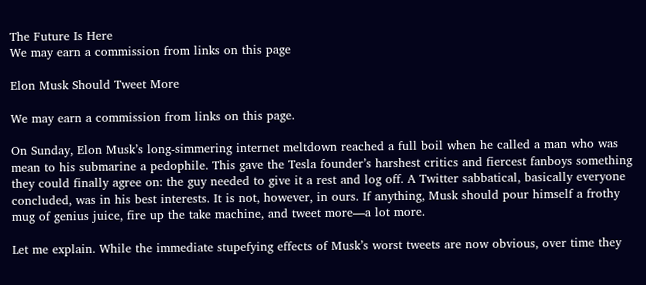The Future Is Here
We may earn a commission from links on this page

Elon Musk Should Tweet More

We may earn a commission from links on this page.

On Sunday, Elon Musk’s long-simmering internet meltdown reached a full boil when he called a man who was mean to his submarine a pedophile. This gave the Tesla founder’s harshest critics and fiercest fanboys something they could finally agree on: the guy needed to give it a rest and log off. A Twitter sabbatical, basically everyone concluded, was in his best interests. It is not, however, in ours. If anything, Musk should pour himself a frothy mug of genius juice, fire up the take machine, and tweet more—a lot more.

Let me explain. While the immediate stupefying effects of Musk’s worst tweets are now obvious, over time they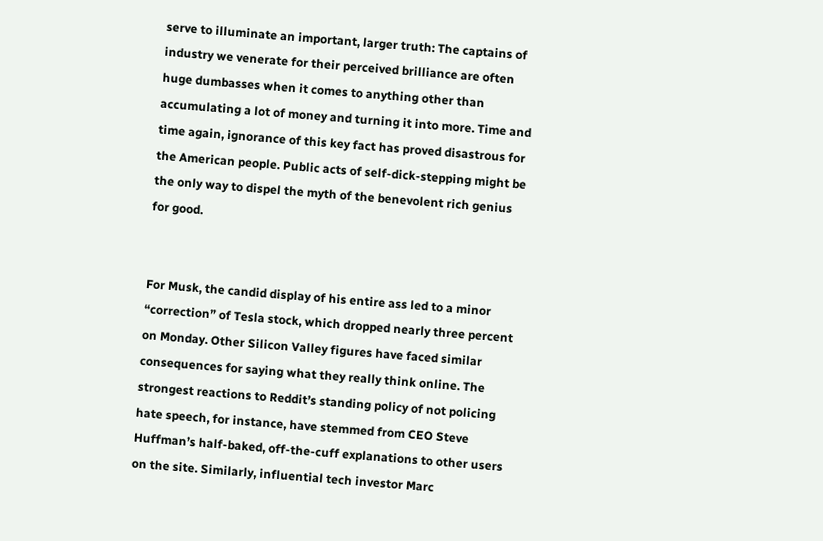serve to illuminate an important, larger truth: The captains of industry we venerate for their perceived brilliance are often huge dumbasses when it comes to anything other than accumulating a lot of money and turning it into more. Time and time again, ignorance of this key fact has proved disastrous for the American people. Public acts of self-dick-stepping might be the only way to dispel the myth of the benevolent rich genius for good.


For Musk, the candid display of his entire ass led to a minor “correction” of Tesla stock, which dropped nearly three percent on Monday. Other Silicon Valley figures have faced similar consequences for saying what they really think online. The strongest reactions to Reddit’s standing policy of not policing hate speech, for instance, have stemmed from CEO Steve Huffman’s half-baked, off-the-cuff explanations to other users on the site. Similarly, influential tech investor Marc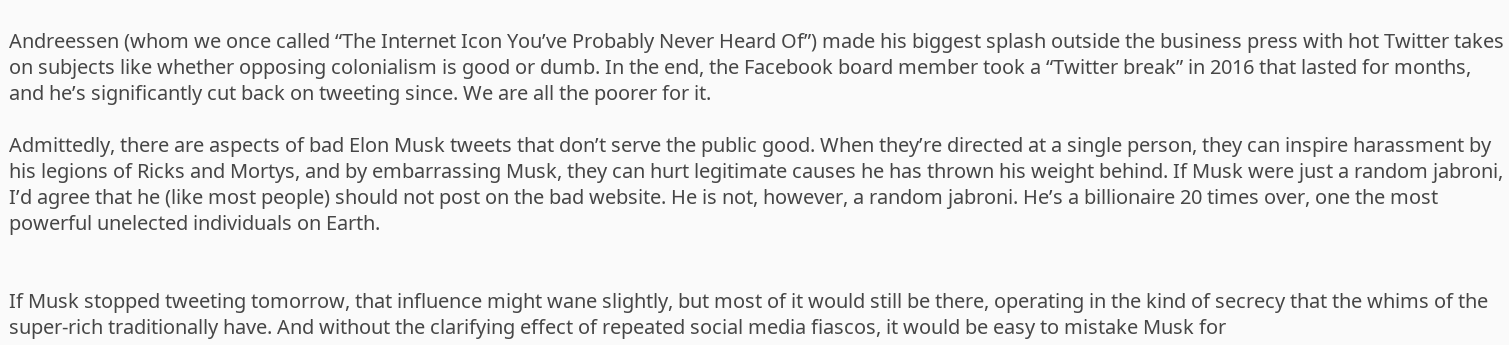Andreessen (whom we once called “The Internet Icon You’ve Probably Never Heard Of”) made his biggest splash outside the business press with hot Twitter takes on subjects like whether opposing colonialism is good or dumb. In the end, the Facebook board member took a “Twitter break” in 2016 that lasted for months, and he’s significantly cut back on tweeting since. We are all the poorer for it.

Admittedly, there are aspects of bad Elon Musk tweets that don’t serve the public good. When they’re directed at a single person, they can inspire harassment by his legions of Ricks and Mortys, and by embarrassing Musk, they can hurt legitimate causes he has thrown his weight behind. If Musk were just a random jabroni, I’d agree that he (like most people) should not post on the bad website. He is not, however, a random jabroni. He’s a billionaire 20 times over, one the most powerful unelected individuals on Earth.


If Musk stopped tweeting tomorrow, that influence might wane slightly, but most of it would still be there, operating in the kind of secrecy that the whims of the super-rich traditionally have. And without the clarifying effect of repeated social media fiascos, it would be easy to mistake Musk for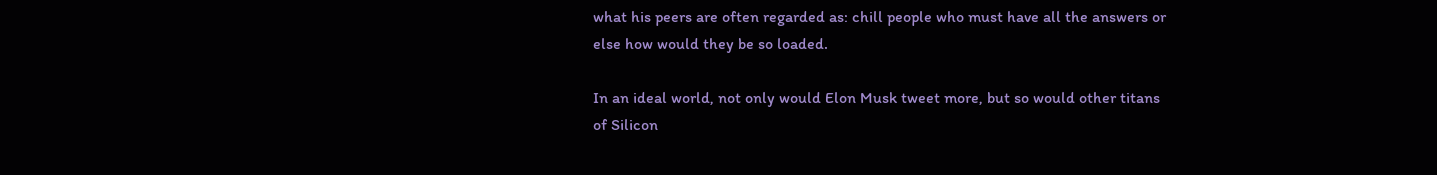what his peers are often regarded as: chill people who must have all the answers or else how would they be so loaded.

In an ideal world, not only would Elon Musk tweet more, but so would other titans of Silicon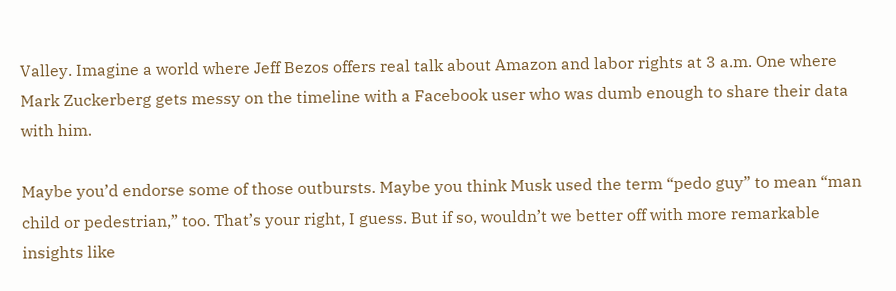Valley. Imagine a world where Jeff Bezos offers real talk about Amazon and labor rights at 3 a.m. One where Mark Zuckerberg gets messy on the timeline with a Facebook user who was dumb enough to share their data with him.

Maybe you’d endorse some of those outbursts. Maybe you think Musk used the term “pedo guy” to mean “man child or pedestrian,” too. That’s your right, I guess. But if so, wouldn’t we better off with more remarkable insights like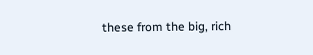these from the big, rich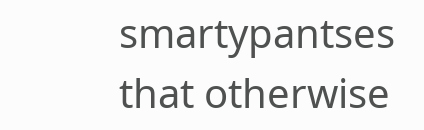smartypantses that otherwise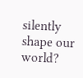silently shape our world?